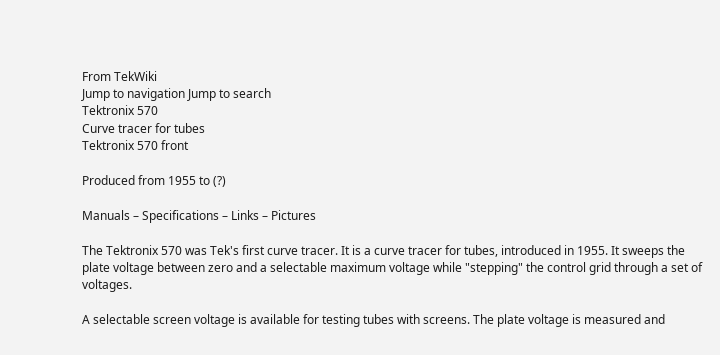From TekWiki
Jump to navigation Jump to search
Tektronix 570
Curve tracer for tubes
Tektronix 570 front

Produced from 1955 to (?)

Manuals – Specifications – Links – Pictures

The Tektronix 570 was Tek's first curve tracer. It is a curve tracer for tubes, introduced in 1955. It sweeps the plate voltage between zero and a selectable maximum voltage while "stepping" the control grid through a set of voltages.

A selectable screen voltage is available for testing tubes with screens. The plate voltage is measured and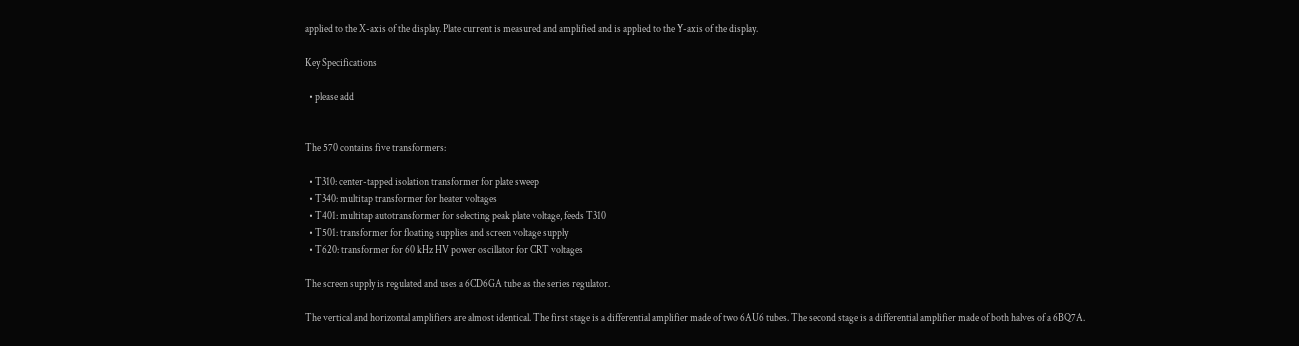applied to the X-axis of the display. Plate current is measured and amplified and is applied to the Y-axis of the display.

Key Specifications

  • please add


The 570 contains five transformers:

  • T310: center-tapped isolation transformer for plate sweep
  • T340: multitap transformer for heater voltages
  • T401: multitap autotransformer for selecting peak plate voltage, feeds T310
  • T501: transformer for floating supplies and screen voltage supply
  • T620: transformer for 60 kHz HV power oscillator for CRT voltages

The screen supply is regulated and uses a 6CD6GA tube as the series regulator.

The vertical and horizontal amplifiers are almost identical. The first stage is a differential amplifier made of two 6AU6 tubes. The second stage is a differential amplifier made of both halves of a 6BQ7A.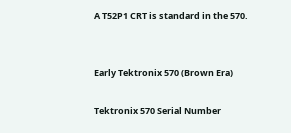A T52P1 CRT is standard in the 570.


Early Tektronix 570 (Brown Era)

Tektronix 570 Serial Number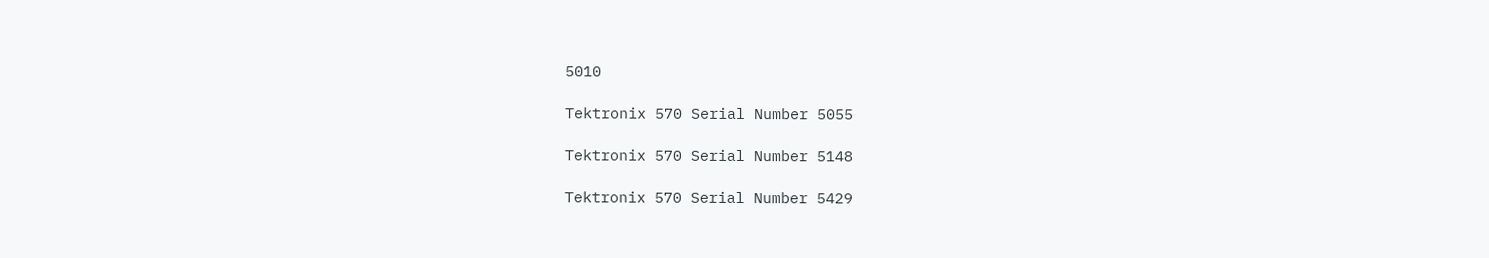5010

Tektronix 570 Serial Number 5055

Tektronix 570 Serial Number 5148

Tektronix 570 Serial Number 5429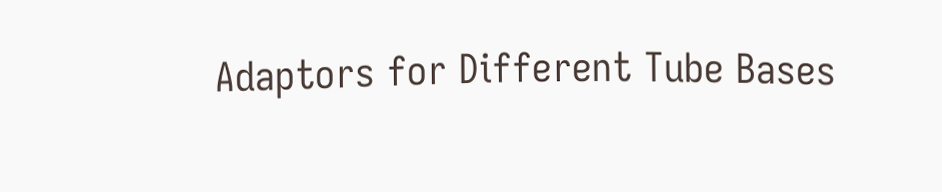Adaptors for Different Tube Bases